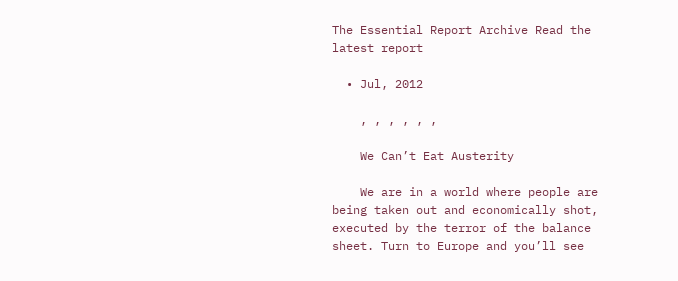The Essential Report Archive Read the latest report

  • Jul, 2012

    , , , , , ,

    We Can’t Eat Austerity

    We are in a world where people are being taken out and economically shot, executed by the terror of the balance sheet. Turn to Europe and you’ll see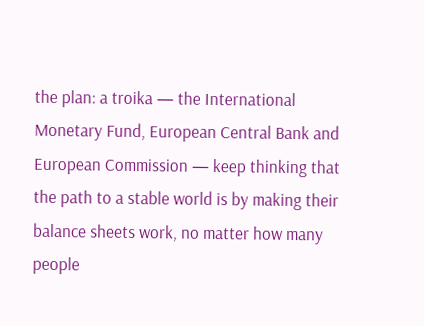the plan: a troika — the International Monetary Fund, European Central Bank and European Commission — keep thinking that the path to a stable world is by making their balance sheets work, no matter how many people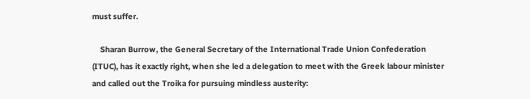must suffer.

    Sharan Burrow, the General Secretary of the International Trade Union Confederation (ITUC), has it exactly right, when she led a delegation to meet with the Greek labour minister and called out the Troika for pursuing mindless austerity: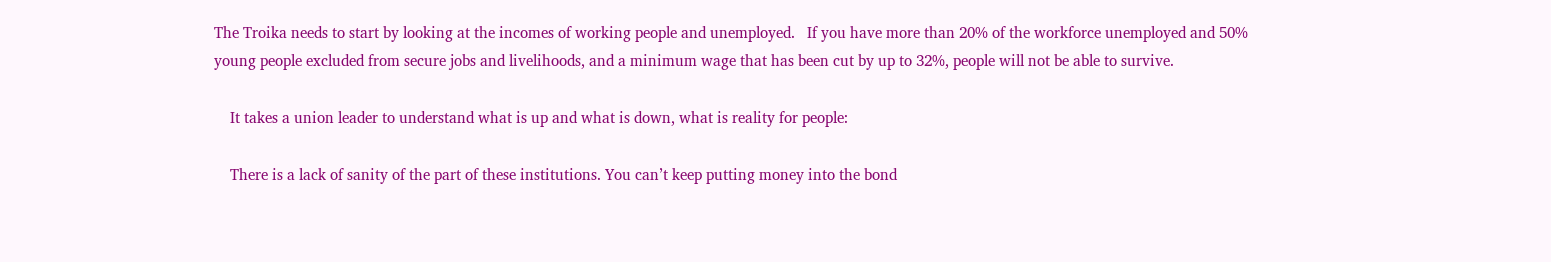The Troika needs to start by looking at the incomes of working people and unemployed.   If you have more than 20% of the workforce unemployed and 50% young people excluded from secure jobs and livelihoods, and a minimum wage that has been cut by up to 32%, people will not be able to survive.

    It takes a union leader to understand what is up and what is down, what is reality for people:

    There is a lack of sanity of the part of these institutions. You can’t keep putting money into the bond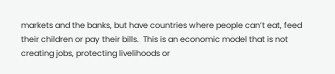markets and the banks, but have countries where people can’t eat, feed their children or pay their bills.  This is an economic model that is not creating jobs, protecting livelihoods or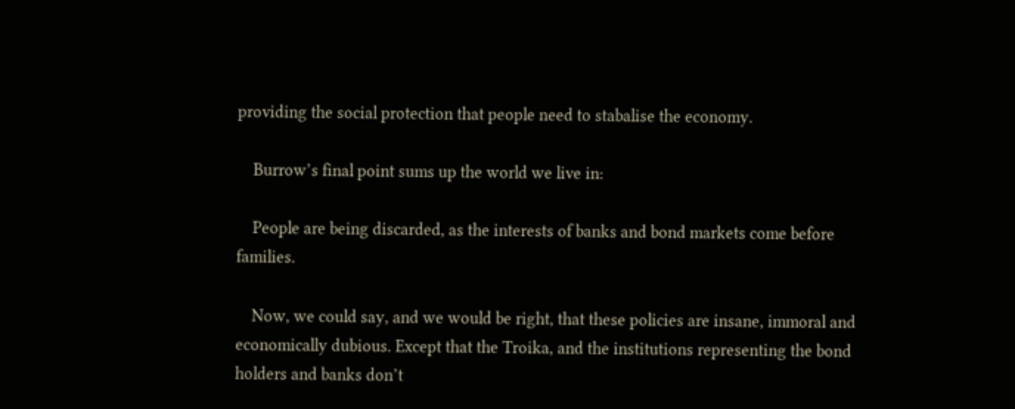providing the social protection that people need to stabalise the economy.

    Burrow’s final point sums up the world we live in:

    People are being discarded, as the interests of banks and bond markets come before families.

    Now, we could say, and we would be right, that these policies are insane, immoral and economically dubious. Except that the Troika, and the institutions representing the bond holders and banks don’t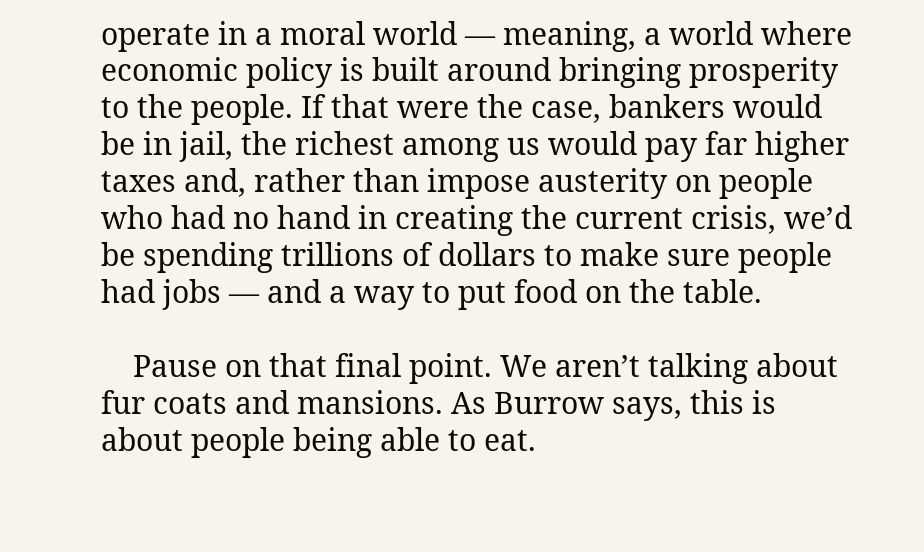operate in a moral world — meaning, a world where economic policy is built around bringing prosperity to the people. If that were the case, bankers would be in jail, the richest among us would pay far higher taxes and, rather than impose austerity on people who had no hand in creating the current crisis, we’d be spending trillions of dollars to make sure people had jobs — and a way to put food on the table.

    Pause on that final point. We aren’t talking about fur coats and mansions. As Burrow says, this is about people being able to eat.